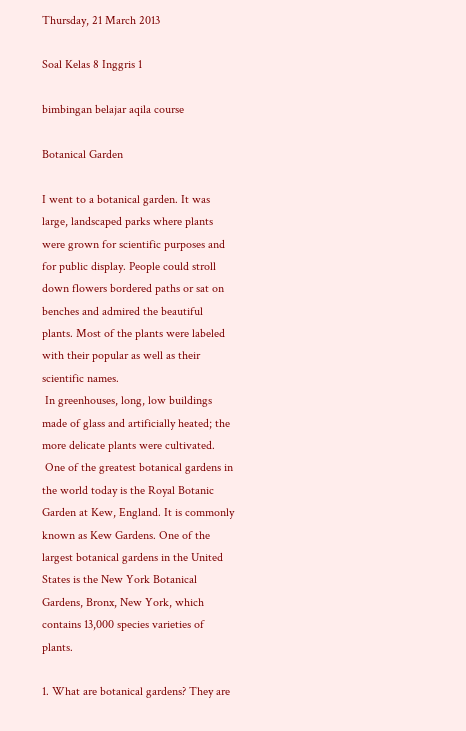Thursday, 21 March 2013

Soal Kelas 8 Inggris 1

bimbingan belajar aqila course

Botanical Garden

I went to a botanical garden. It was large, landscaped parks where plants were grown for scientific purposes and for public display. People could stroll down flowers bordered paths or sat on benches and admired the beautiful plants. Most of the plants were labeled with their popular as well as their scientific names.
 In greenhouses, long, low buildings made of glass and artificially heated; the more delicate plants were cultivated.
 One of the greatest botanical gardens in the world today is the Royal Botanic Garden at Kew, England. It is commonly known as Kew Gardens. One of the largest botanical gardens in the United States is the New York Botanical Gardens, Bronx, New York, which contains 13,000 species varieties of plants.

1. What are botanical gardens? They are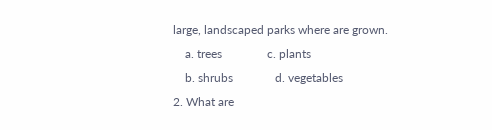large, landscaped parks where are grown.
    a. trees               c. plants
    b. shrubs              d. vegetables
2. What are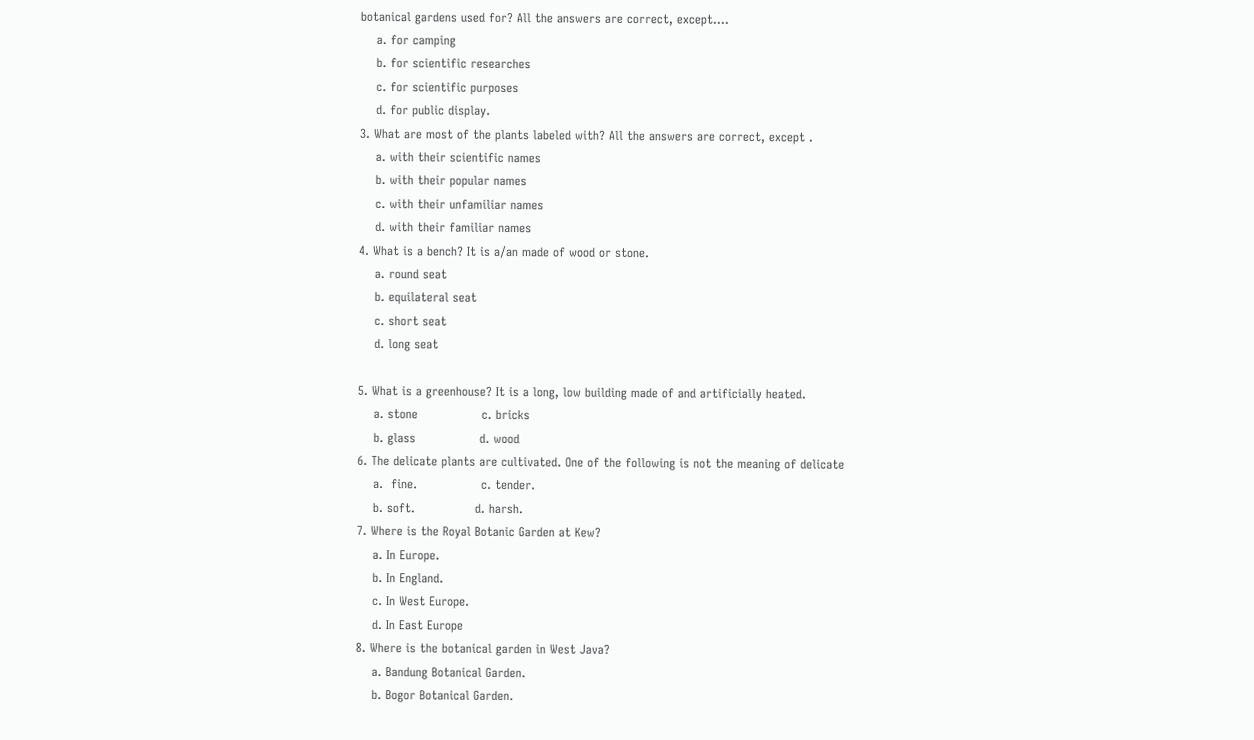botanical gardens used for? All the answers are correct, except….
    a. for camping
    b. for scientific researches
    c. for scientific purposes
    d. for public display.
3. What are most of the plants labeled with? All the answers are correct, except .
    a. with their scientific names
    b. with their popular names
    c. with their unfamiliar names
    d. with their familiar names
4. What is a bench? It is a/an made of wood or stone.
    a. round seat
    b. equilateral seat
    c. short seat
    d. long seat

5. What is a greenhouse? It is a long, low building made of and artificially heated.
    a. stone                c. bricks
    b. glass                d. wood
6. The delicate plants are cultivated. One of the following is not the meaning of delicate
    a.  fine.                c. tender.
    b. soft.               d. harsh.
7. Where is the Royal Botanic Garden at Kew?
    a. In Europe.
    b. In England.
    c. In West Europe.
    d. In East Europe
8. Where is the botanical garden in West Java?
    a. Bandung Botanical Garden.
    b. Bogor Botanical Garden.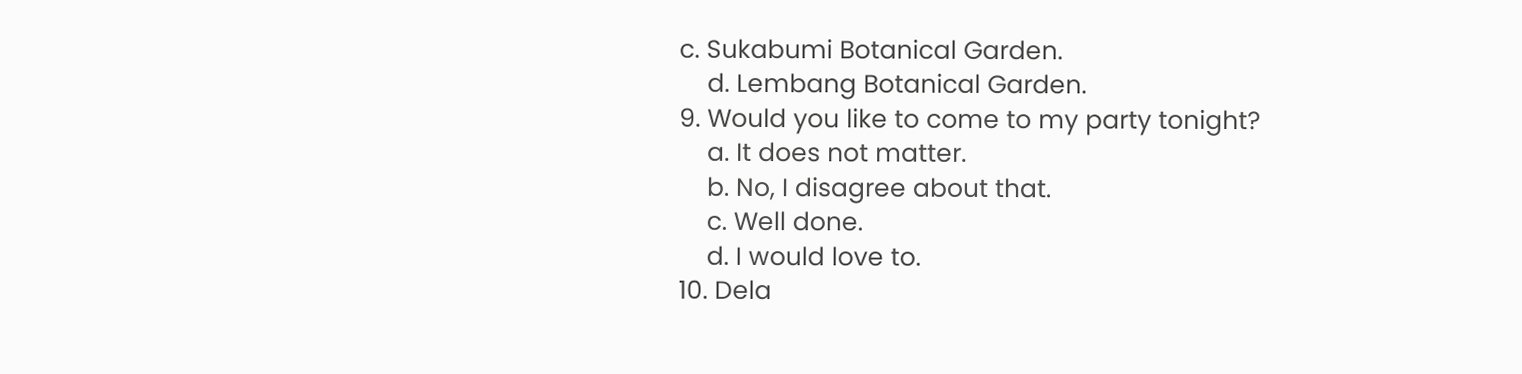c. Sukabumi Botanical Garden.
    d. Lembang Botanical Garden.
9. Would you like to come to my party tonight?
    a. It does not matter.
    b. No, I disagree about that.
    c. Well done.
    d. I would love to.
10. Dela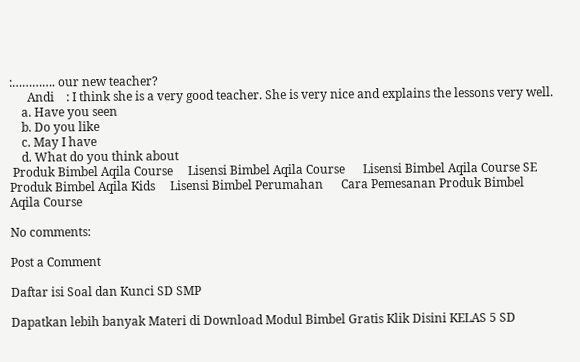:…………. our new teacher?
      Andi    : I think she is a very good teacher. She is very nice and explains the lessons very well.
    a. Have you seen
    b. Do you like
    c. May I have
    d. What do you think about
 Produk Bimbel Aqila Course     Lisensi Bimbel Aqila Course      Lisensi Bimbel Aqila Course SE
Produk Bimbel Aqila Kids     Lisensi Bimbel Perumahan      Cara Pemesanan Produk Bimbel Aqila Course

No comments:

Post a Comment

Daftar isi Soal dan Kunci SD SMP

Dapatkan lebih banyak Materi di Download Modul Bimbel Gratis Klik Disini KELAS 5 SD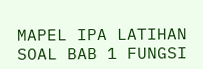MAPEL IPA LATIHAN SOAL BAB 1 FUNGSI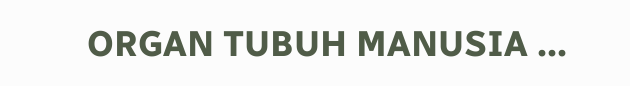ORGAN TUBUH MANUSIA ...